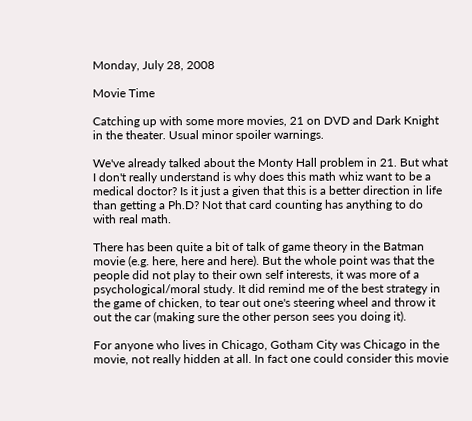Monday, July 28, 2008

Movie Time

Catching up with some more movies, 21 on DVD and Dark Knight in the theater. Usual minor spoiler warnings.

We've already talked about the Monty Hall problem in 21. But what I don't really understand is why does this math whiz want to be a medical doctor? Is it just a given that this is a better direction in life than getting a Ph.D? Not that card counting has anything to do with real math.

There has been quite a bit of talk of game theory in the Batman movie (e.g. here, here and here). But the whole point was that the people did not play to their own self interests, it was more of a psychological/moral study. It did remind me of the best strategy in the game of chicken, to tear out one's steering wheel and throw it out the car (making sure the other person sees you doing it).

For anyone who lives in Chicago, Gotham City was Chicago in the movie, not really hidden at all. In fact one could consider this movie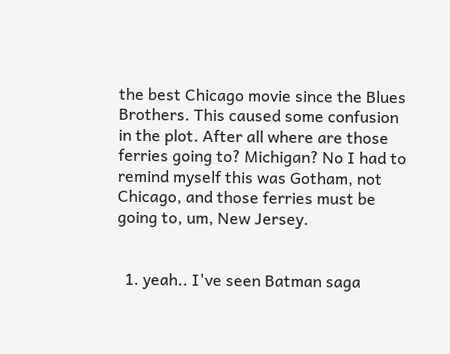the best Chicago movie since the Blues Brothers. This caused some confusion in the plot. After all where are those ferries going to? Michigan? No I had to remind myself this was Gotham, not Chicago, and those ferries must be going to, um, New Jersey.


  1. yeah.. I've seen Batman saga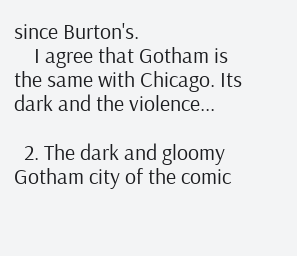since Burton's.
    I agree that Gotham is the same with Chicago. Its dark and the violence...

  2. The dark and gloomy Gotham city of the comic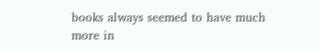books always seemed to have much more in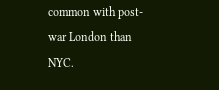common with post-war London than NYC.